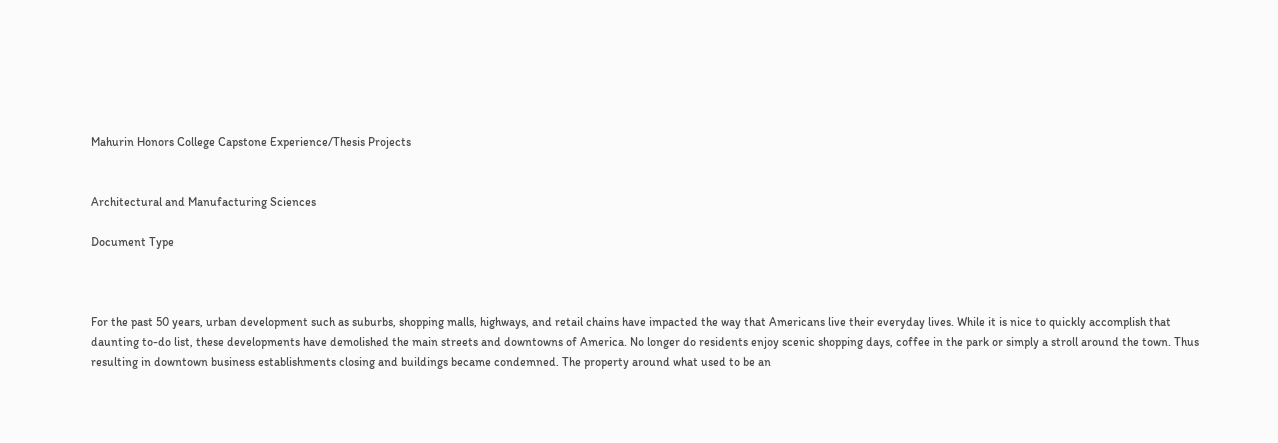Mahurin Honors College Capstone Experience/Thesis Projects


Architectural and Manufacturing Sciences

Document Type



For the past 50 years, urban development such as suburbs, shopping malls, highways, and retail chains have impacted the way that Americans live their everyday lives. While it is nice to quickly accomplish that daunting to-do list, these developments have demolished the main streets and downtowns of America. No longer do residents enjoy scenic shopping days, coffee in the park or simply a stroll around the town. Thus resulting in downtown business establishments closing and buildings became condemned. The property around what used to be an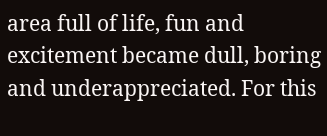area full of life, fun and excitement became dull, boring and underappreciated. For this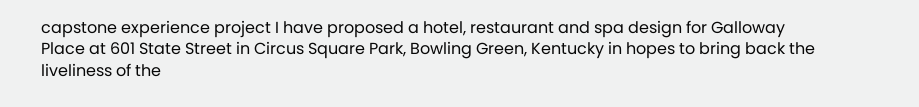capstone experience project I have proposed a hotel, restaurant and spa design for Galloway Place at 601 State Street in Circus Square Park, Bowling Green, Kentucky in hopes to bring back the liveliness of the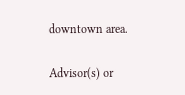downtown area.

Advisor(s) or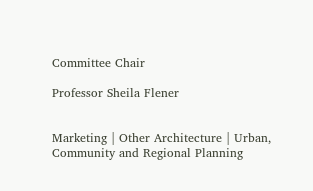Committee Chair

Professor Sheila Flener


Marketing | Other Architecture | Urban, Community and Regional Planning